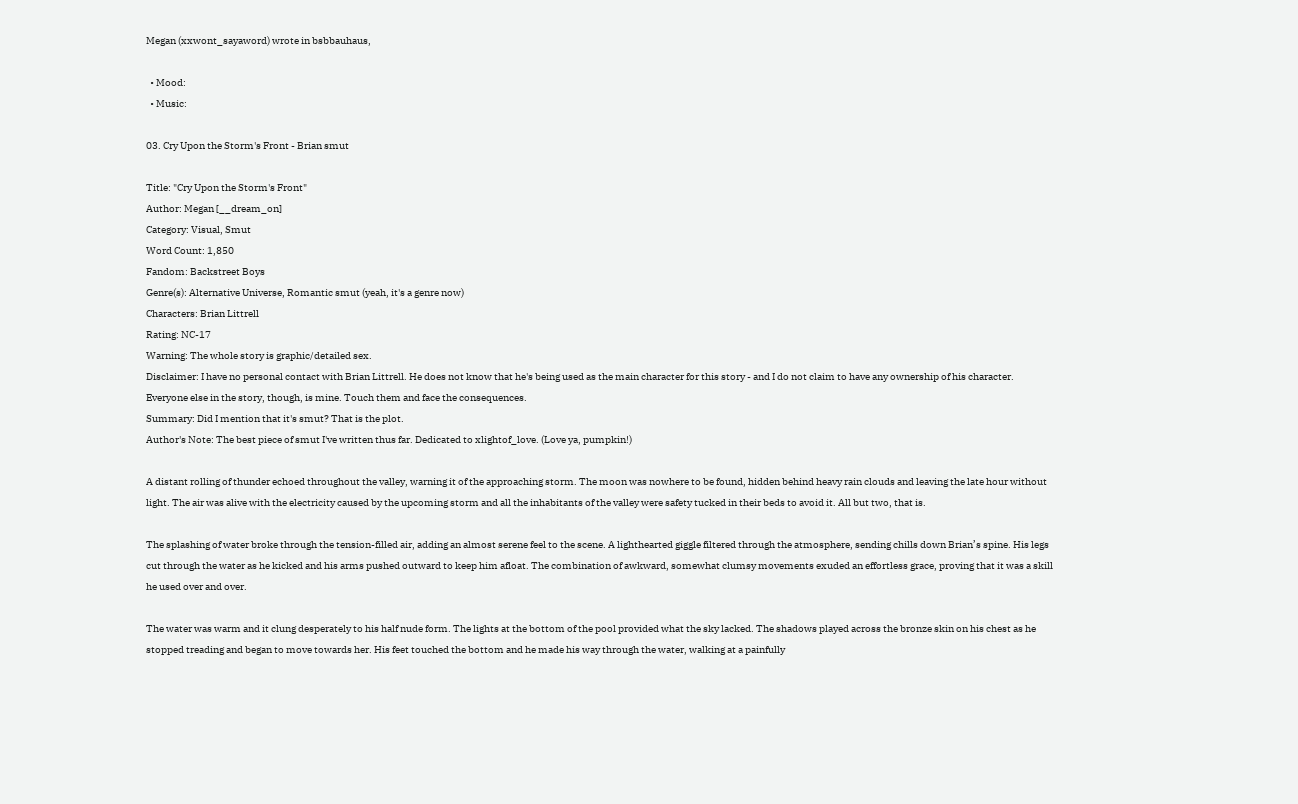Megan (xxwont_sayaword) wrote in bsbbauhaus,

  • Mood:
  • Music:

03. Cry Upon the Storm's Front - Brian smut

Title: "Cry Upon the Storm's Front"
Author: Megan [__dream_on]
Category: Visual, Smut
Word Count: 1,850
Fandom: Backstreet Boys
Genre(s): Alternative Universe, Romantic smut (yeah, it's a genre now)
Characters: Brian Littrell
Rating: NC-17
Warning: The whole story is graphic/detailed sex.
Disclaimer: I have no personal contact with Brian Littrell. He does not know that he's being used as the main character for this story - and I do not claim to have any ownership of his character. Everyone else in the story, though, is mine. Touch them and face the consequences.
Summary: Did I mention that it's smut? That is the plot.
Author's Note: The best piece of smut I've written thus far. Dedicated to xlightof_love. (Love ya, pumpkin!)

A distant rolling of thunder echoed throughout the valley, warning it of the approaching storm. The moon was nowhere to be found, hidden behind heavy rain clouds and leaving the late hour without light. The air was alive with the electricity caused by the upcoming storm and all the inhabitants of the valley were safety tucked in their beds to avoid it. All but two, that is.

The splashing of water broke through the tension-filled air, adding an almost serene feel to the scene. A lighthearted giggle filtered through the atmosphere, sending chills down Brian’s spine. His legs cut through the water as he kicked and his arms pushed outward to keep him afloat. The combination of awkward, somewhat clumsy movements exuded an effortless grace, proving that it was a skill he used over and over.

The water was warm and it clung desperately to his half nude form. The lights at the bottom of the pool provided what the sky lacked. The shadows played across the bronze skin on his chest as he stopped treading and began to move towards her. His feet touched the bottom and he made his way through the water, walking at a painfully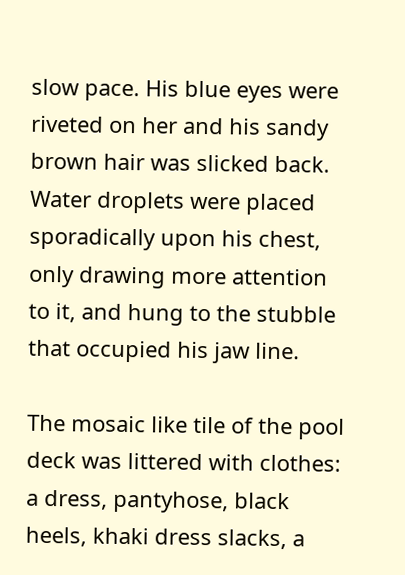slow pace. His blue eyes were riveted on her and his sandy brown hair was slicked back. Water droplets were placed sporadically upon his chest, only drawing more attention to it, and hung to the stubble that occupied his jaw line.

The mosaic like tile of the pool deck was littered with clothes: a dress, pantyhose, black heels, khaki dress slacks, a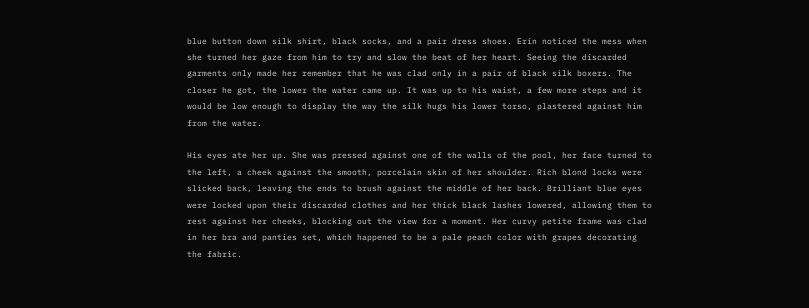blue button down silk shirt, black socks, and a pair dress shoes. Erin noticed the mess when she turned her gaze from him to try and slow the beat of her heart. Seeing the discarded garments only made her remember that he was clad only in a pair of black silk boxers. The closer he got, the lower the water came up. It was up to his waist, a few more steps and it would be low enough to display the way the silk hugs his lower torso, plastered against him from the water.

His eyes ate her up. She was pressed against one of the walls of the pool, her face turned to the left, a cheek against the smooth, porcelain skin of her shoulder. Rich blond locks were slicked back, leaving the ends to brush against the middle of her back. Brilliant blue eyes were locked upon their discarded clothes and her thick black lashes lowered, allowing them to rest against her cheeks, blocking out the view for a moment. Her curvy petite frame was clad in her bra and panties set, which happened to be a pale peach color with grapes decorating the fabric.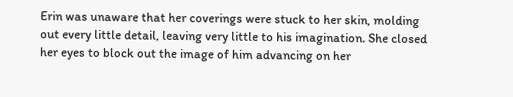Erin was unaware that her coverings were stuck to her skin, molding out every little detail, leaving very little to his imagination. She closed her eyes to block out the image of him advancing on her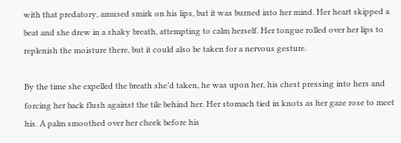with that predatory, amused smirk on his lips, but it was burned into her mind. Her heart skipped a beat and she drew in a shaky breath, attempting to calm herself. Her tongue rolled over her lips to replenish the moisture there, but it could also be taken for a nervous gesture.

By the time she expelled the breath she’d taken, he was upon her, his chest pressing into hers and forcing her back flush against the tile behind her. Her stomach tied in knots as her gaze rose to meet his. A palm smoothed over her cheek before his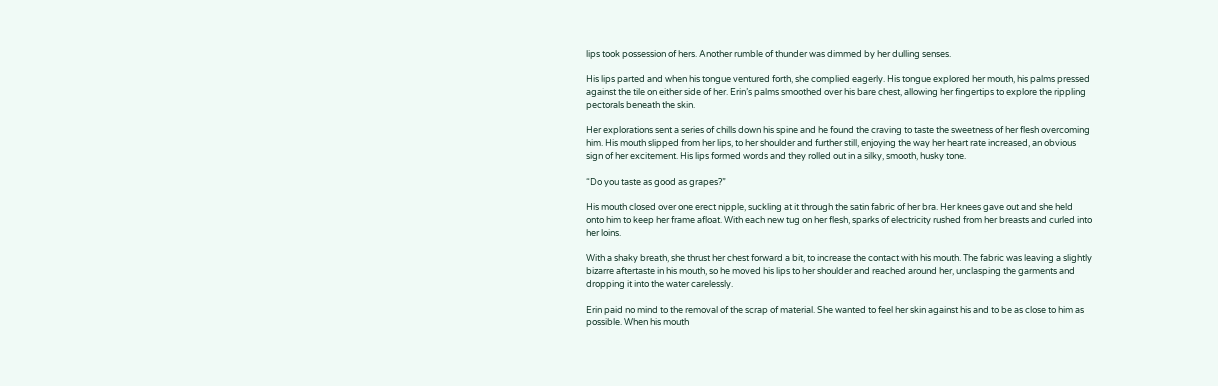lips took possession of hers. Another rumble of thunder was dimmed by her dulling senses.

His lips parted and when his tongue ventured forth, she complied eagerly. His tongue explored her mouth, his palms pressed against the tile on either side of her. Erin’s palms smoothed over his bare chest, allowing her fingertips to explore the rippling pectorals beneath the skin.

Her explorations sent a series of chills down his spine and he found the craving to taste the sweetness of her flesh overcoming him. His mouth slipped from her lips, to her shoulder and further still, enjoying the way her heart rate increased, an obvious sign of her excitement. His lips formed words and they rolled out in a silky, smooth, husky tone.

“Do you taste as good as grapes?”

His mouth closed over one erect nipple, suckling at it through the satin fabric of her bra. Her knees gave out and she held onto him to keep her frame afloat. With each new tug on her flesh, sparks of electricity rushed from her breasts and curled into her loins.

With a shaky breath, she thrust her chest forward a bit, to increase the contact with his mouth. The fabric was leaving a slightly bizarre aftertaste in his mouth, so he moved his lips to her shoulder and reached around her, unclasping the garments and dropping it into the water carelessly.

Erin paid no mind to the removal of the scrap of material. She wanted to feel her skin against his and to be as close to him as possible. When his mouth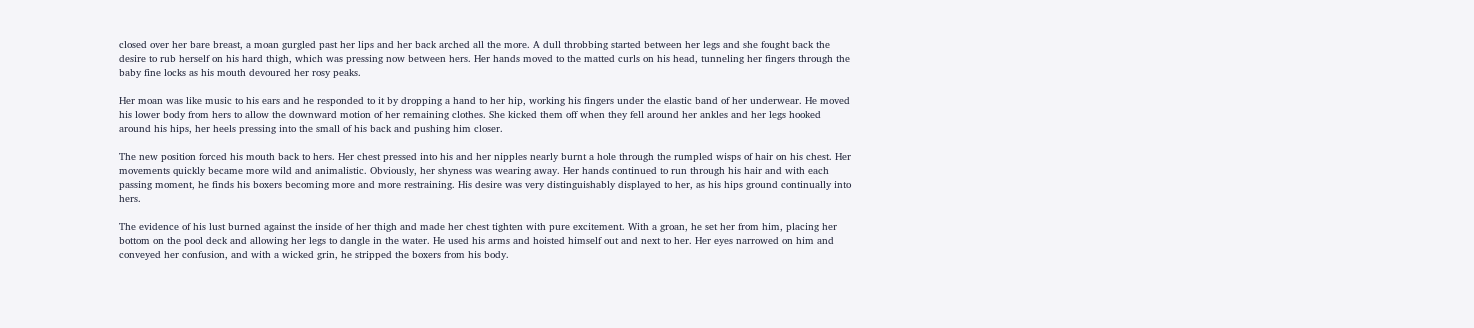closed over her bare breast, a moan gurgled past her lips and her back arched all the more. A dull throbbing started between her legs and she fought back the desire to rub herself on his hard thigh, which was pressing now between hers. Her hands moved to the matted curls on his head, tunneling her fingers through the baby fine locks as his mouth devoured her rosy peaks.

Her moan was like music to his ears and he responded to it by dropping a hand to her hip, working his fingers under the elastic band of her underwear. He moved his lower body from hers to allow the downward motion of her remaining clothes. She kicked them off when they fell around her ankles and her legs hooked around his hips, her heels pressing into the small of his back and pushing him closer.

The new position forced his mouth back to hers. Her chest pressed into his and her nipples nearly burnt a hole through the rumpled wisps of hair on his chest. Her movements quickly became more wild and animalistic. Obviously, her shyness was wearing away. Her hands continued to run through his hair and with each passing moment, he finds his boxers becoming more and more restraining. His desire was very distinguishably displayed to her, as his hips ground continually into hers.

The evidence of his lust burned against the inside of her thigh and made her chest tighten with pure excitement. With a groan, he set her from him, placing her bottom on the pool deck and allowing her legs to dangle in the water. He used his arms and hoisted himself out and next to her. Her eyes narrowed on him and conveyed her confusion, and with a wicked grin, he stripped the boxers from his body.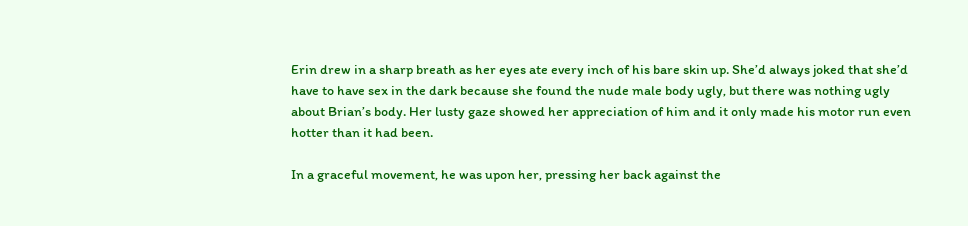Erin drew in a sharp breath as her eyes ate every inch of his bare skin up. She’d always joked that she’d have to have sex in the dark because she found the nude male body ugly, but there was nothing ugly about Brian’s body. Her lusty gaze showed her appreciation of him and it only made his motor run even hotter than it had been.

In a graceful movement, he was upon her, pressing her back against the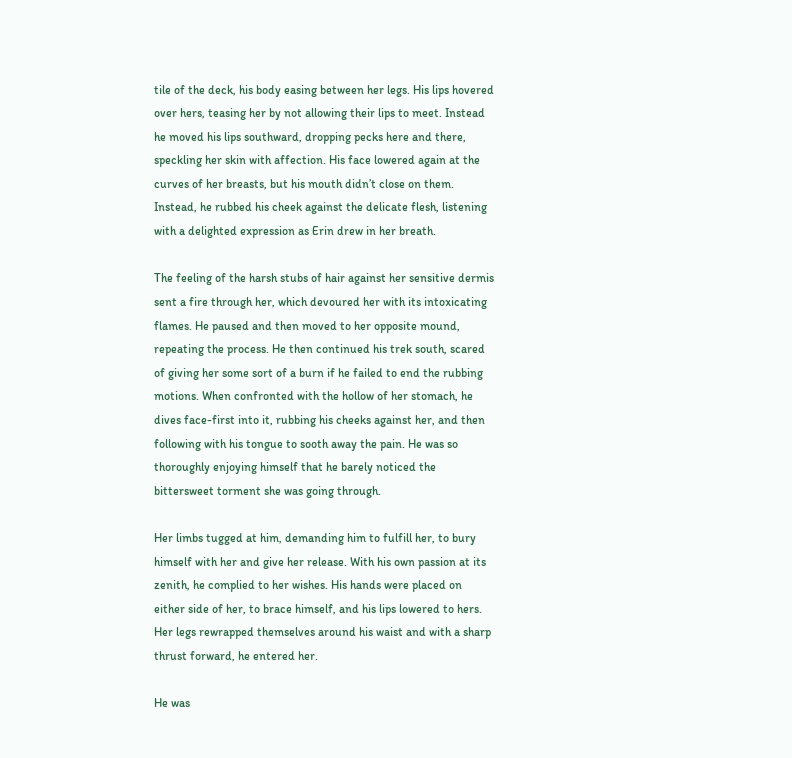tile of the deck, his body easing between her legs. His lips hovered over hers, teasing her by not allowing their lips to meet. Instead he moved his lips southward, dropping pecks here and there, speckling her skin with affection. His face lowered again at the curves of her breasts, but his mouth didn’t close on them. Instead, he rubbed his cheek against the delicate flesh, listening with a delighted expression as Erin drew in her breath.

The feeling of the harsh stubs of hair against her sensitive dermis sent a fire through her, which devoured her with its intoxicating flames. He paused and then moved to her opposite mound, repeating the process. He then continued his trek south, scared of giving her some sort of a burn if he failed to end the rubbing motions. When confronted with the hollow of her stomach, he dives face-first into it, rubbing his cheeks against her, and then following with his tongue to sooth away the pain. He was so thoroughly enjoying himself that he barely noticed the bittersweet torment she was going through.

Her limbs tugged at him, demanding him to fulfill her, to bury himself with her and give her release. With his own passion at its zenith, he complied to her wishes. His hands were placed on either side of her, to brace himself, and his lips lowered to hers. Her legs rewrapped themselves around his waist and with a sharp thrust forward, he entered her.

He was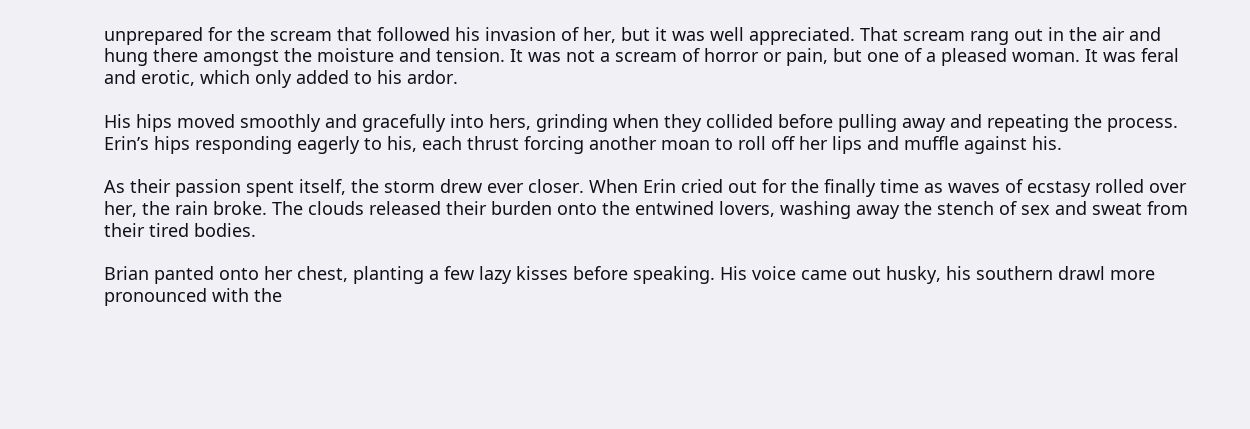unprepared for the scream that followed his invasion of her, but it was well appreciated. That scream rang out in the air and hung there amongst the moisture and tension. It was not a scream of horror or pain, but one of a pleased woman. It was feral and erotic, which only added to his ardor.

His hips moved smoothly and gracefully into hers, grinding when they collided before pulling away and repeating the process. Erin’s hips responding eagerly to his, each thrust forcing another moan to roll off her lips and muffle against his.

As their passion spent itself, the storm drew ever closer. When Erin cried out for the finally time as waves of ecstasy rolled over her, the rain broke. The clouds released their burden onto the entwined lovers, washing away the stench of sex and sweat from their tired bodies.

Brian panted onto her chest, planting a few lazy kisses before speaking. His voice came out husky, his southern drawl more pronounced with the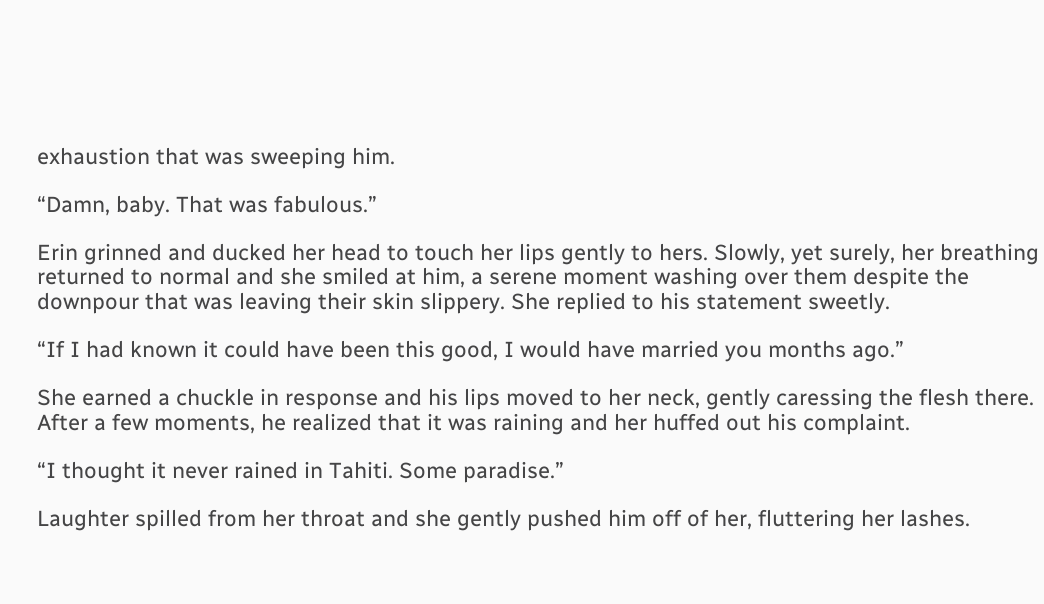exhaustion that was sweeping him.

“Damn, baby. That was fabulous.”

Erin grinned and ducked her head to touch her lips gently to hers. Slowly, yet surely, her breathing returned to normal and she smiled at him, a serene moment washing over them despite the downpour that was leaving their skin slippery. She replied to his statement sweetly.

“If I had known it could have been this good, I would have married you months ago.”

She earned a chuckle in response and his lips moved to her neck, gently caressing the flesh there. After a few moments, he realized that it was raining and her huffed out his complaint.

“I thought it never rained in Tahiti. Some paradise.”

Laughter spilled from her throat and she gently pushed him off of her, fluttering her lashes.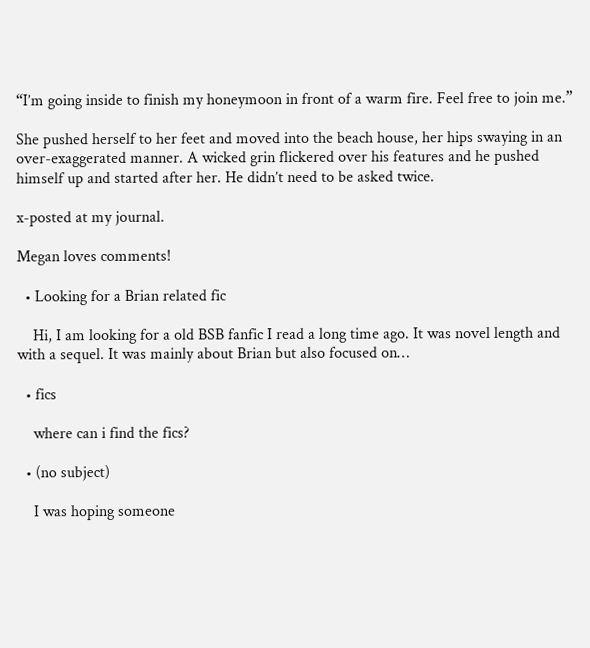“I’m going inside to finish my honeymoon in front of a warm fire. Feel free to join me.”

She pushed herself to her feet and moved into the beach house, her hips swaying in an over-exaggerated manner. A wicked grin flickered over his features and he pushed himself up and started after her. He didn’t need to be asked twice.

x-posted at my journal.

Megan loves comments!

  • Looking for a Brian related fic

    Hi, I am looking for a old BSB fanfic I read a long time ago. It was novel length and with a sequel. It was mainly about Brian but also focused on…

  • fics

    where can i find the fics?

  • (no subject)

    I was hoping someone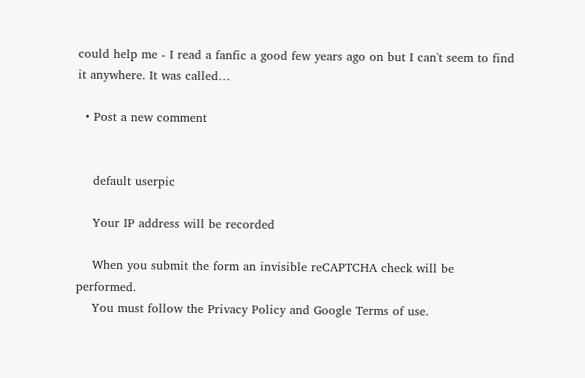could help me - I read a fanfic a good few years ago on but I can't seem to find it anywhere. It was called…

  • Post a new comment


    default userpic

    Your IP address will be recorded

    When you submit the form an invisible reCAPTCHA check will be performed.
    You must follow the Privacy Policy and Google Terms of use.